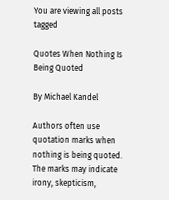You are viewing all posts tagged

Quotes When Nothing Is Being Quoted

By Michael Kandel

Authors often use quotation marks when nothing is being quoted. The marks may indicate irony, skepticism,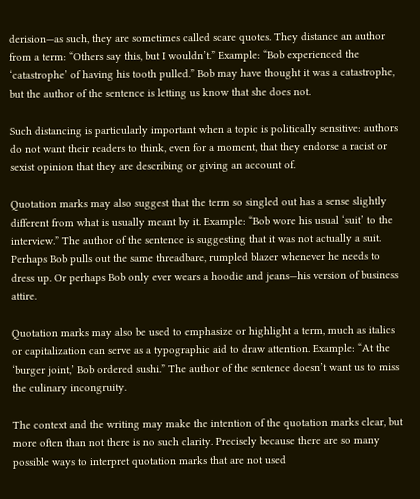derision—as such, they are sometimes called scare quotes. They distance an author from a term: “Others say this, but I wouldn’t.” Example: “Bob experienced the ‘catastrophe’ of having his tooth pulled.” Bob may have thought it was a catastrophe, but the author of the sentence is letting us know that she does not.

Such distancing is particularly important when a topic is politically sensitive: authors do not want their readers to think, even for a moment, that they endorse a racist or sexist opinion that they are describing or giving an account of.

Quotation marks may also suggest that the term so singled out has a sense slightly different from what is usually meant by it. Example: “Bob wore his usual ‘suit’ to the interview.” The author of the sentence is suggesting that it was not actually a suit. Perhaps Bob pulls out the same threadbare, rumpled blazer whenever he needs to dress up. Or perhaps Bob only ever wears a hoodie and jeans—his version of business attire.

Quotation marks may also be used to emphasize or highlight a term, much as italics or capitalization can serve as a typographic aid to draw attention. Example: “At the ‘burger joint,’ Bob ordered sushi.” The author of the sentence doesn’t want us to miss the culinary incongruity.

The context and the writing may make the intention of the quotation marks clear, but more often than not there is no such clarity. Precisely because there are so many possible ways to interpret quotation marks that are not used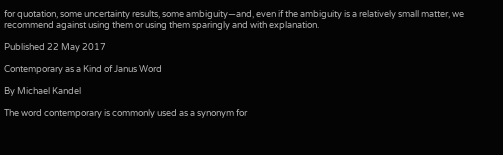for quotation, some uncertainty results, some ambiguity—and, even if the ambiguity is a relatively small matter, we recommend against using them or using them sparingly and with explanation.

Published 22 May 2017

Contemporary as a Kind of Janus Word

By Michael Kandel

The word contemporary is commonly used as a synonym for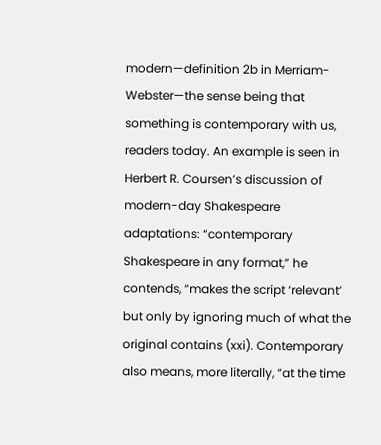modern—definition 2b in Merriam-Webster—the sense being that something is contemporary with us, readers today. An example is seen in Herbert R. Coursen’s discussion of modern-day Shakespeare adaptations: “contemporary Shakespeare in any format,” he contends, “makes the script ‘relevant’ but only by ignoring much of what the original contains (xxi). Contemporary also means, more literally, “at the time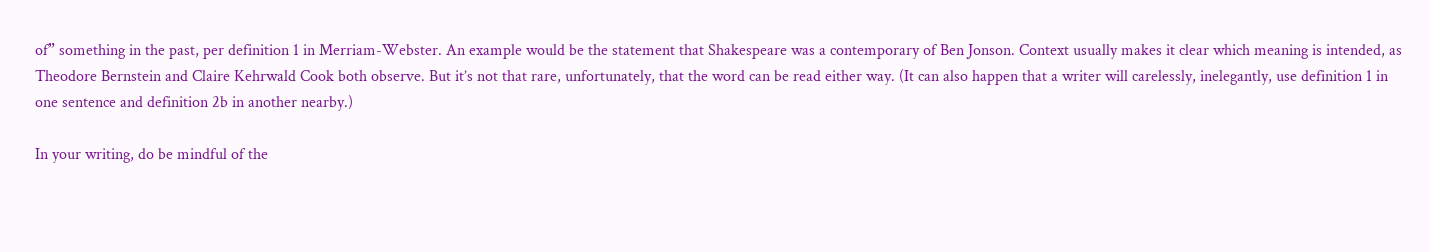of” something in the past, per definition 1 in Merriam-Webster. An example would be the statement that Shakespeare was a contemporary of Ben Jonson. Context usually makes it clear which meaning is intended, as Theodore Bernstein and Claire Kehrwald Cook both observe. But it’s not that rare, unfortunately, that the word can be read either way. (It can also happen that a writer will carelessly, inelegantly, use definition 1 in one sentence and definition 2b in another nearby.)

In your writing, do be mindful of the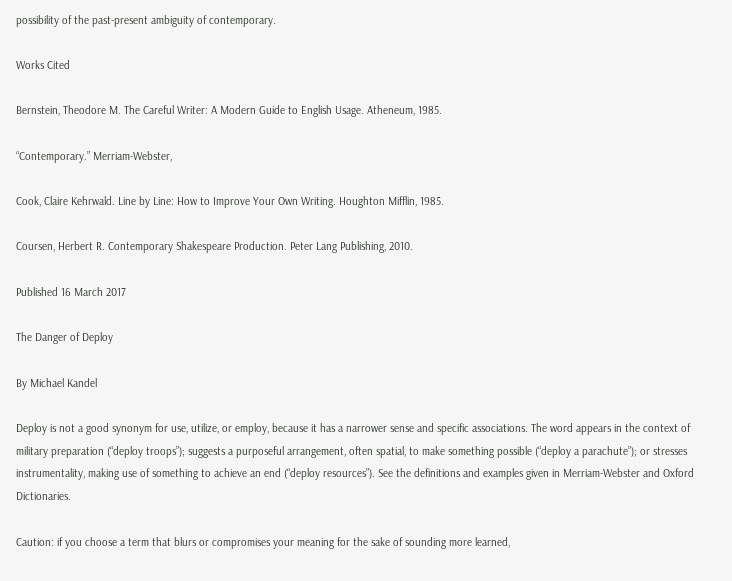possibility of the past-present ambiguity of contemporary.

Works Cited

Bernstein, Theodore M. The Careful Writer: A Modern Guide to English Usage. Atheneum, 1985.

“Contemporary.” Merriam-Webster,

Cook, Claire Kehrwald. Line by Line: How to Improve Your Own Writing. Houghton Mifflin, 1985.

Coursen, Herbert R. Contemporary Shakespeare Production. Peter Lang Publishing, 2010.

Published 16 March 2017

The Danger of Deploy

By Michael Kandel

Deploy is not a good synonym for use, utilize, or employ, because it has a narrower sense and specific associations. The word appears in the context of military preparation (“deploy troops”); suggests a purposeful arrangement, often spatial, to make something possible (“deploy a parachute”); or stresses instrumentality, making use of something to achieve an end (“deploy resources”). See the definitions and examples given in Merriam-Webster and Oxford Dictionaries.

Caution: if you choose a term that blurs or compromises your meaning for the sake of sounding more learned,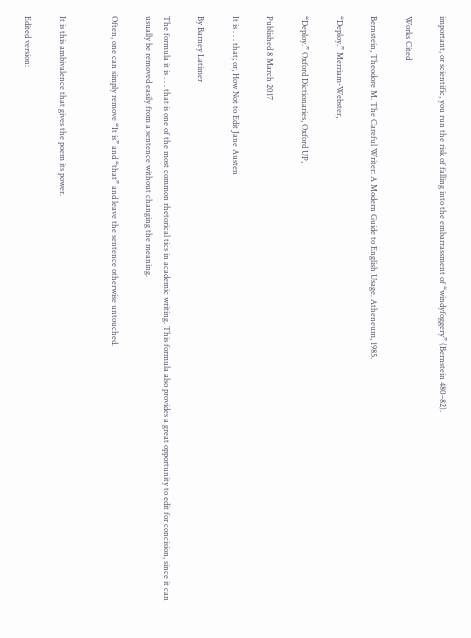important, or scientific, you run the risk of falling into the embarrassment of “windyfoggery” (Bernstein 480–82).

Works Cited

Bernstein, Theodore M. The Careful Writer: A Modern Guide to English Usage. Atheneum, 1985.

“Deploy.” Merriam-Webster,

“Deploy.” Oxford Dictionaries, Oxford UP,

Published 8 March 2017

It is . . . that; or, How Not to Edit Jane Austen

By Barney Latimer

The formula it is . . . that is one of the most common rhetorical tics in academic writing. This formula also provides a great opportunity to edit for concision, since it can usually be removed easily from a sentence without changing the meaning.

Often, one can simply remove “It is” and “that” and leave the sentence otherwise untouched.


It is this ambivalence that gives the poem its power.

Edited version: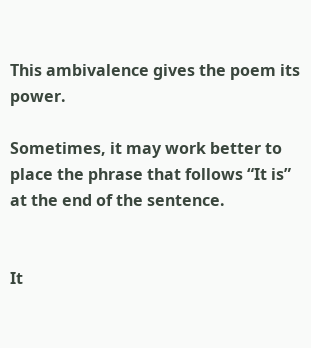This ambivalence gives the poem its power.

Sometimes, it may work better to place the phrase that follows “It is” at the end of the sentence.


It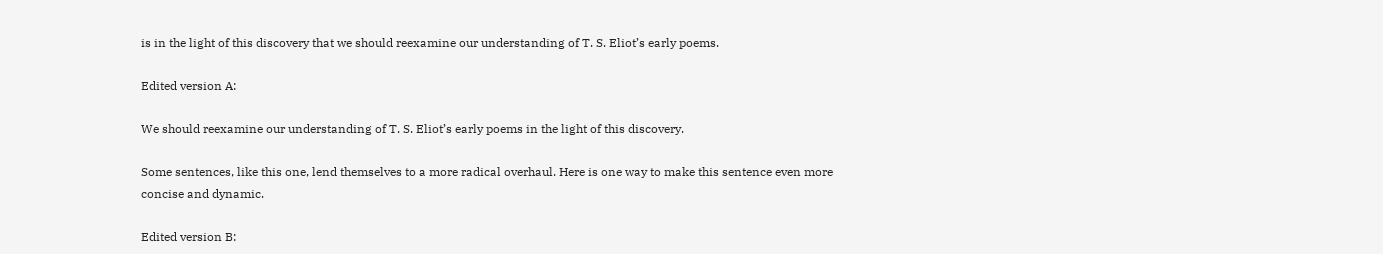is in the light of this discovery that we should reexamine our understanding of T. S. Eliot’s early poems.

Edited version A:

We should reexamine our understanding of T. S. Eliot’s early poems in the light of this discovery.

Some sentences, like this one, lend themselves to a more radical overhaul. Here is one way to make this sentence even more concise and dynamic.

Edited version B: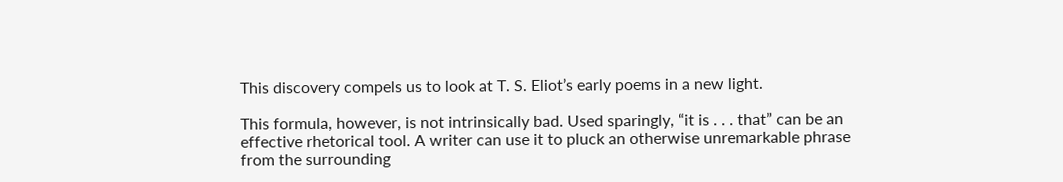This discovery compels us to look at T. S. Eliot’s early poems in a new light.

This formula, however, is not intrinsically bad. Used sparingly, “it is . . . that” can be an effective rhetorical tool. A writer can use it to pluck an otherwise unremarkable phrase from the surrounding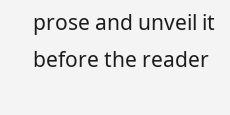prose and unveil it before the reader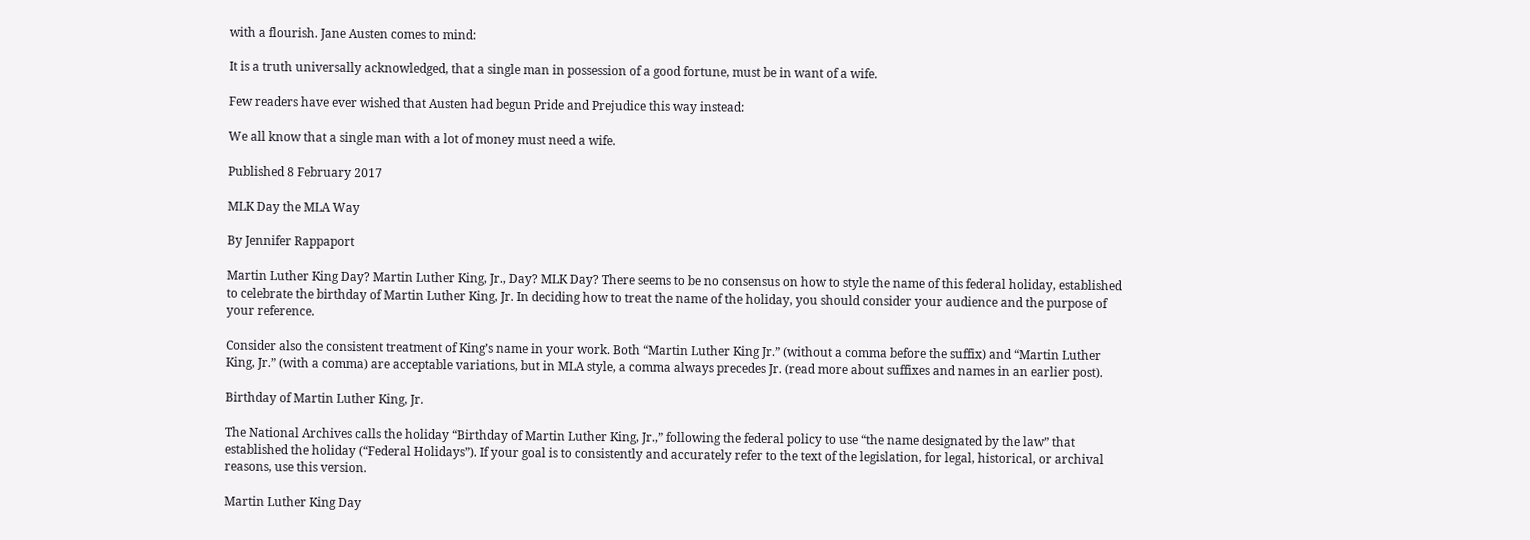with a flourish. Jane Austen comes to mind:

It is a truth universally acknowledged, that a single man in possession of a good fortune, must be in want of a wife.

Few readers have ever wished that Austen had begun Pride and Prejudice this way instead:

We all know that a single man with a lot of money must need a wife.

Published 8 February 2017

MLK Day the MLA Way

By Jennifer Rappaport

Martin Luther King Day? Martin Luther King, Jr., Day? MLK Day? There seems to be no consensus on how to style the name of this federal holiday, established to celebrate the birthday of Martin Luther King, Jr. In deciding how to treat the name of the holiday, you should consider your audience and the purpose of your reference.

Consider also the consistent treatment of King’s name in your work. Both “Martin Luther King Jr.” (without a comma before the suffix) and “Martin Luther King, Jr.” (with a comma) are acceptable variations, but in MLA style, a comma always precedes Jr. (read more about suffixes and names in an earlier post).

Birthday of Martin Luther King, Jr.

The National Archives calls the holiday “Birthday of Martin Luther King, Jr.,” following the federal policy to use “the name designated by the law” that established the holiday (“Federal Holidays”). If your goal is to consistently and accurately refer to the text of the legislation, for legal, historical, or archival reasons, use this version.

Martin Luther King Day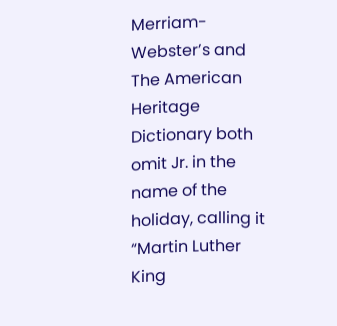Merriam-Webster’s and The American Heritage Dictionary both omit Jr. in the name of the holiday, calling it “Martin Luther King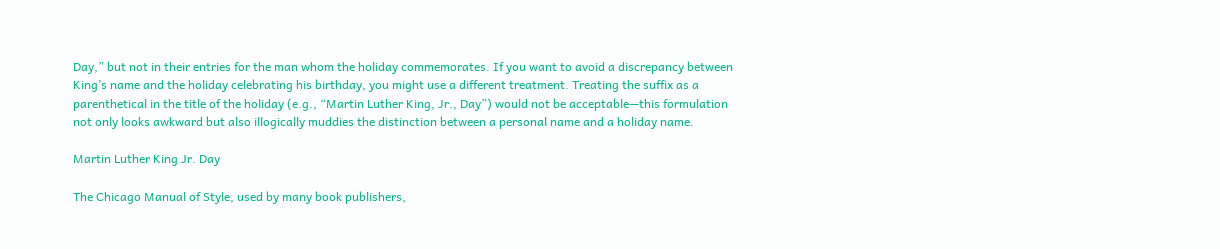Day,” but not in their entries for the man whom the holiday commemorates. If you want to avoid a discrepancy between King’s name and the holiday celebrating his birthday, you might use a different treatment. Treating the suffix as a parenthetical in the title of the holiday (e.g., “Martin Luther King, Jr., Day”) would not be acceptable—this formulation not only looks awkward but also illogically muddies the distinction between a personal name and a holiday name.

Martin Luther King Jr. Day

The Chicago Manual of Style, used by many book publishers,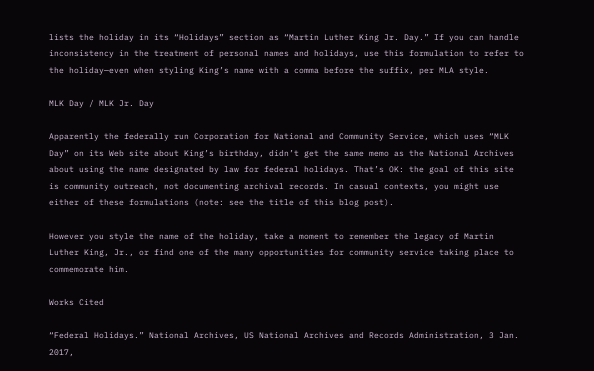lists the holiday in its “Holidays” section as “Martin Luther King Jr. Day.” If you can handle inconsistency in the treatment of personal names and holidays, use this formulation to refer to the holiday—even when styling King’s name with a comma before the suffix, per MLA style.

MLK Day / MLK Jr. Day

Apparently the federally run Corporation for National and Community Service, which uses “MLK Day” on its Web site about King’s birthday, didn’t get the same memo as the National Archives about using the name designated by law for federal holidays. That’s OK: the goal of this site is community outreach, not documenting archival records. In casual contexts, you might use either of these formulations (note: see the title of this blog post).

However you style the name of the holiday, take a moment to remember the legacy of Martin Luther King, Jr., or find one of the many opportunities for community service taking place to commemorate him.

Works Cited

“Federal Holidays.” National Archives, US National Archives and Records Administration, 3 Jan. 2017,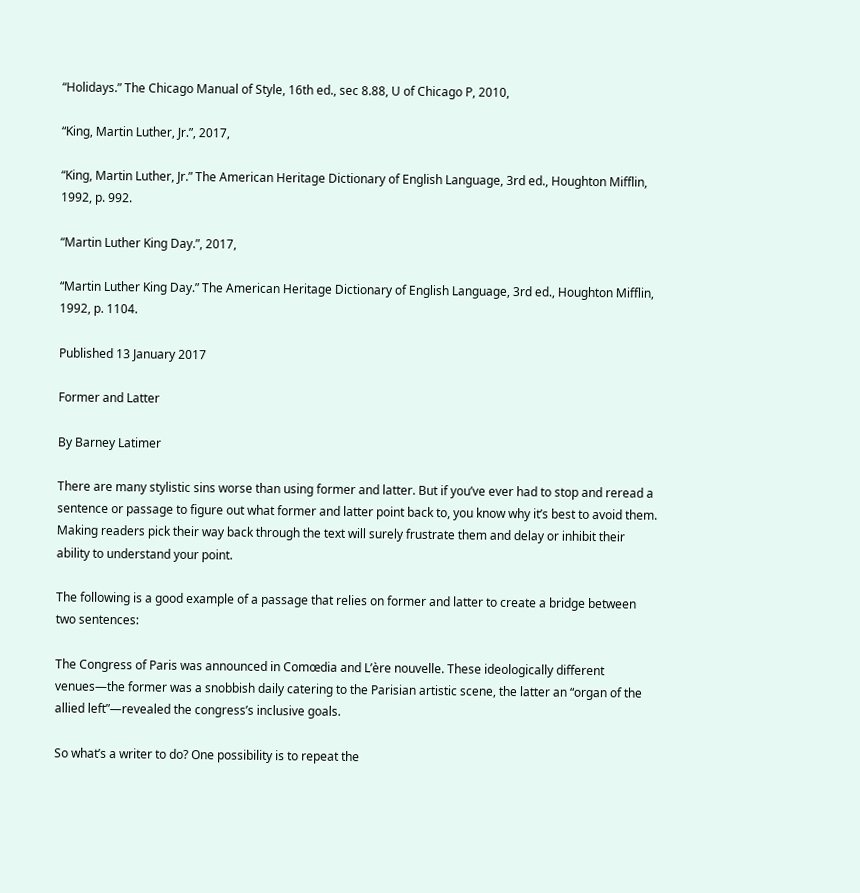“Holidays.” The Chicago Manual of Style, 16th ed., sec 8.88, U of Chicago P, 2010,

“King, Martin Luther, Jr.”, 2017,

“King, Martin Luther, Jr.” The American Heritage Dictionary of English Language, 3rd ed., Houghton Mifflin, 1992, p. 992.

“Martin Luther King Day.”, 2017,

“Martin Luther King Day.” The American Heritage Dictionary of English Language, 3rd ed., Houghton Mifflin, 1992, p. 1104.

Published 13 January 2017

Former and Latter

By Barney Latimer

There are many stylistic sins worse than using former and latter. But if you’ve ever had to stop and reread a sentence or passage to figure out what former and latter point back to, you know why it’s best to avoid them. Making readers pick their way back through the text will surely frustrate them and delay or inhibit their ability to understand your point.

The following is a good example of a passage that relies on former and latter to create a bridge between two sentences:

The Congress of Paris was announced in Comœdia and L’ère nouvelle. These ideologically different venues—the former was a snobbish daily catering to the Parisian artistic scene, the latter an “organ of the allied left”—revealed the congress’s inclusive goals.

So what’s a writer to do? One possibility is to repeat the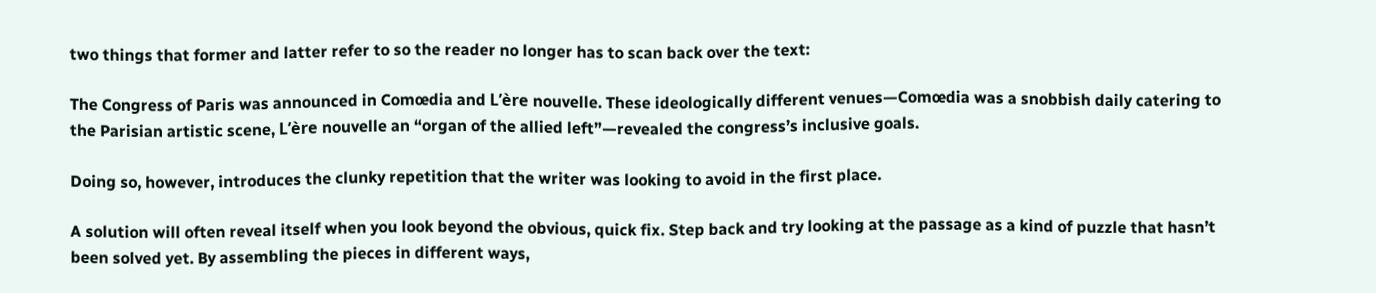two things that former and latter refer to so the reader no longer has to scan back over the text:

The Congress of Paris was announced in Comœdia and L’ère nouvelle. These ideologically different venues—Comœdia was a snobbish daily catering to the Parisian artistic scene, L’ère nouvelle an “organ of the allied left”—revealed the congress’s inclusive goals.

Doing so, however, introduces the clunky repetition that the writer was looking to avoid in the first place.

A solution will often reveal itself when you look beyond the obvious, quick fix. Step back and try looking at the passage as a kind of puzzle that hasn’t been solved yet. By assembling the pieces in different ways,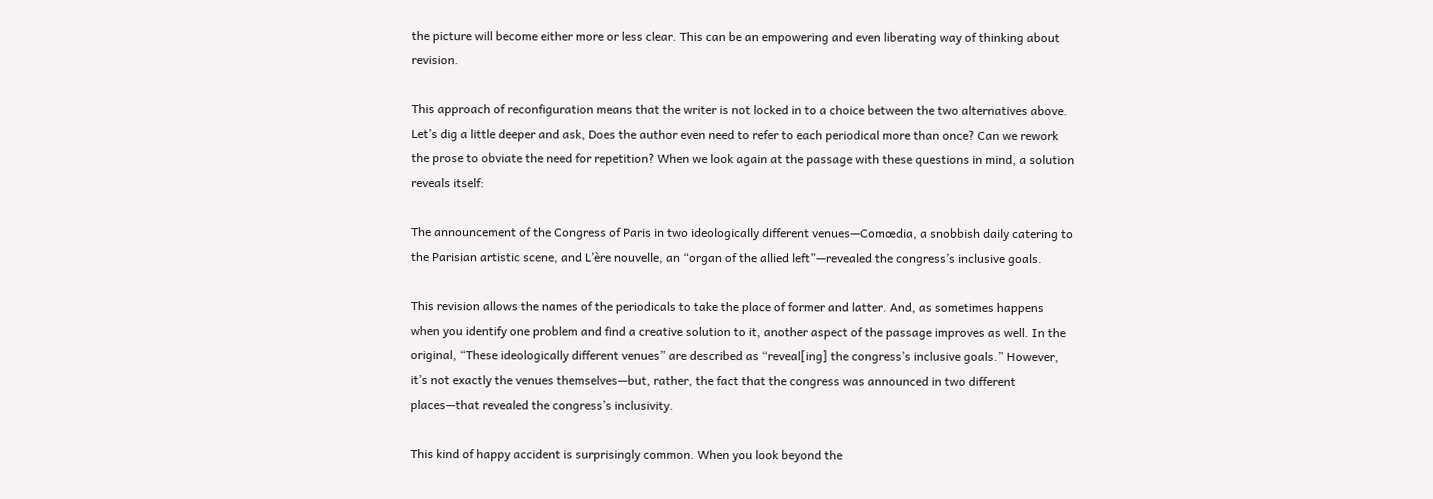the picture will become either more or less clear. This can be an empowering and even liberating way of thinking about revision.

This approach of reconfiguration means that the writer is not locked in to a choice between the two alternatives above. Let’s dig a little deeper and ask, Does the author even need to refer to each periodical more than once? Can we rework the prose to obviate the need for repetition? When we look again at the passage with these questions in mind, a solution reveals itself:

The announcement of the Congress of Paris in two ideologically different venues—Comœdia, a snobbish daily catering to the Parisian artistic scene, and L’ère nouvelle, an “organ of the allied left”—revealed the congress’s inclusive goals.

This revision allows the names of the periodicals to take the place of former and latter. And, as sometimes happens when you identify one problem and find a creative solution to it, another aspect of the passage improves as well. In the original, “These ideologically different venues” are described as “reveal[ing] the congress’s inclusive goals.” However, it’s not exactly the venues themselves—but, rather, the fact that the congress was announced in two different places—that revealed the congress’s inclusivity.

This kind of happy accident is surprisingly common. When you look beyond the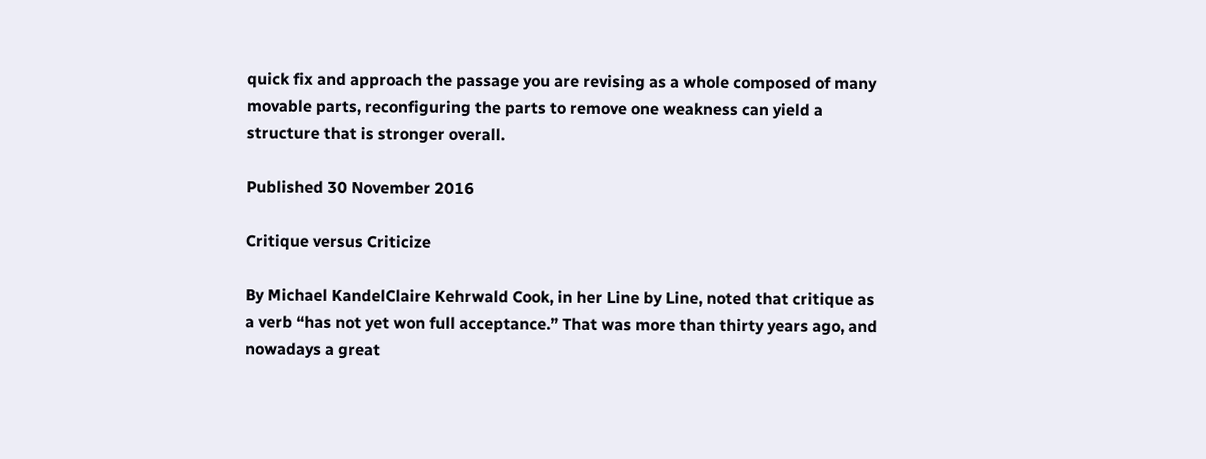quick fix and approach the passage you are revising as a whole composed of many movable parts, reconfiguring the parts to remove one weakness can yield a structure that is stronger overall.

Published 30 November 2016

Critique versus Criticize

By Michael KandelClaire Kehrwald Cook, in her Line by Line, noted that critique as a verb “has not yet won full acceptance.” That was more than thirty years ago, and nowadays a great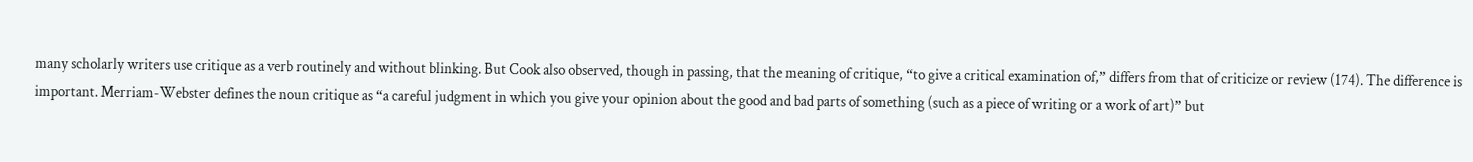many scholarly writers use critique as a verb routinely and without blinking. But Cook also observed, though in passing, that the meaning of critique, “to give a critical examination of,” differs from that of criticize or review (174). The difference is important. Merriam-Webster defines the noun critique as “a careful judgment in which you give your opinion about the good and bad parts of something (such as a piece of writing or a work of art)” but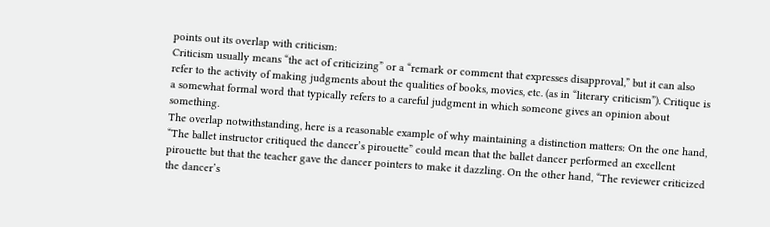points out its overlap with criticism:
Criticism usually means “the act of criticizing” or a “remark or comment that expresses disapproval,” but it can also refer to the activity of making judgments about the qualities of books, movies, etc. (as in “literary criticism”). Critique is a somewhat formal word that typically refers to a careful judgment in which someone gives an opinion about something.
The overlap notwithstanding, here is a reasonable example of why maintaining a distinction matters: On the one hand, “The ballet instructor critiqued the dancer’s pirouette” could mean that the ballet dancer performed an excellent pirouette but that the teacher gave the dancer pointers to make it dazzling. On the other hand, “The reviewer criticized the dancer’s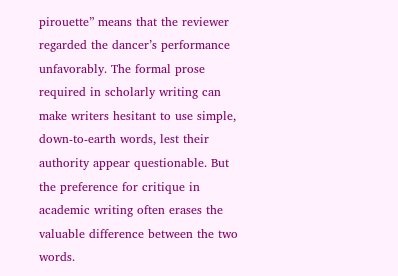pirouette” means that the reviewer regarded the dancer’s performance unfavorably. The formal prose required in scholarly writing can make writers hesitant to use simple, down-to-earth words, lest their authority appear questionable. But the preference for critique in academic writing often erases the valuable difference between the two words.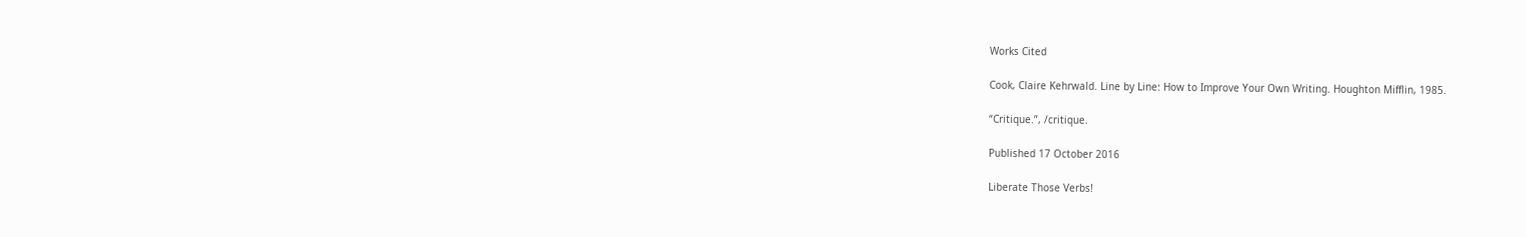Works Cited

Cook, Claire Kehrwald. Line by Line: How to Improve Your Own Writing. Houghton Mifflin, 1985.

“Critique.”, /critique.

Published 17 October 2016

Liberate Those Verbs!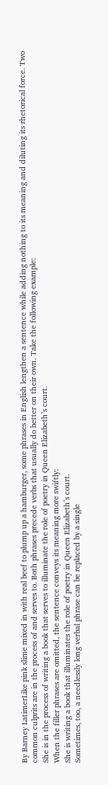By Barney LatimerLike pink slime mixed in with real beef to plump up a hamburger, some phrases in English lengthen a sentence while adding nothing to its meaning and diluting its rhetorical force. Two common culprits are in the process of and serves to. Both phrases precede verbs that usually do better on their own. Take the following example:
She is in the process of writing a book that serves to illuminate the role of poetry in Queen Elizabeth’s court.
When the filler phrases are omitted, the sentence conveys its meaning more swiftly:
She is writing a book that illuminates the role of poetry in Queen Elizabeth’s court.
Sometimes, too, a needlessly long verbal phrase can be replaced by a single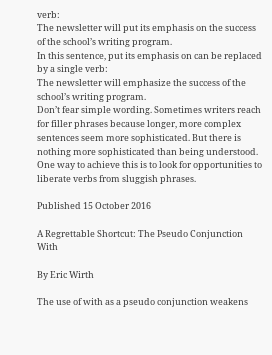verb:
The newsletter will put its emphasis on the success of the school’s writing program.
In this sentence, put its emphasis on can be replaced by a single verb:
The newsletter will emphasize the success of the school’s writing program.
Don’t fear simple wording. Sometimes writers reach for filler phrases because longer, more complex sentences seem more sophisticated. But there is nothing more sophisticated than being understood. One way to achieve this is to look for opportunities to liberate verbs from sluggish phrases.

Published 15 October 2016

A Regrettable Shortcut: The Pseudo Conjunction With

By Eric Wirth

The use of with as a pseudo conjunction weakens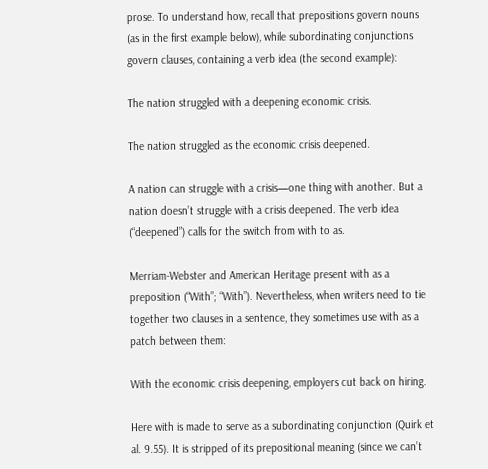prose. To understand how, recall that prepositions govern nouns (as in the first example below), while subordinating conjunctions govern clauses, containing a verb idea (the second example):

The nation struggled with a deepening economic crisis.

The nation struggled as the economic crisis deepened.

A nation can struggle with a crisis—one thing with another. But a nation doesn’t struggle with a crisis deepened. The verb idea (“deepened”) calls for the switch from with to as.

Merriam-Webster and American Heritage present with as a preposition (“With”; “With”). Nevertheless, when writers need to tie together two clauses in a sentence, they sometimes use with as a patch between them:

With the economic crisis deepening, employers cut back on hiring.

Here with is made to serve as a subordinating conjunction (Quirk et al. 9.55). It is stripped of its prepositional meaning (since we can’t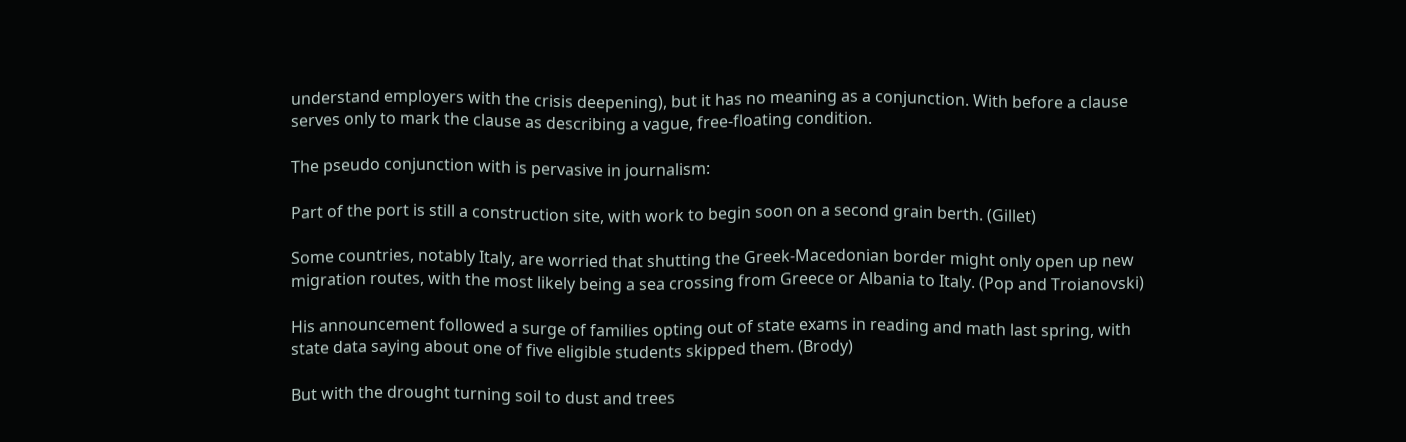understand employers with the crisis deepening), but it has no meaning as a conjunction. With before a clause serves only to mark the clause as describing a vague, free-floating condition.

The pseudo conjunction with is pervasive in journalism:

Part of the port is still a construction site, with work to begin soon on a second grain berth. (Gillet)

Some countries, notably Italy, are worried that shutting the Greek-Macedonian border might only open up new migration routes, with the most likely being a sea crossing from Greece or Albania to Italy. (Pop and Troianovski)

His announcement followed a surge of families opting out of state exams in reading and math last spring, with state data saying about one of five eligible students skipped them. (Brody)

But with the drought turning soil to dust and trees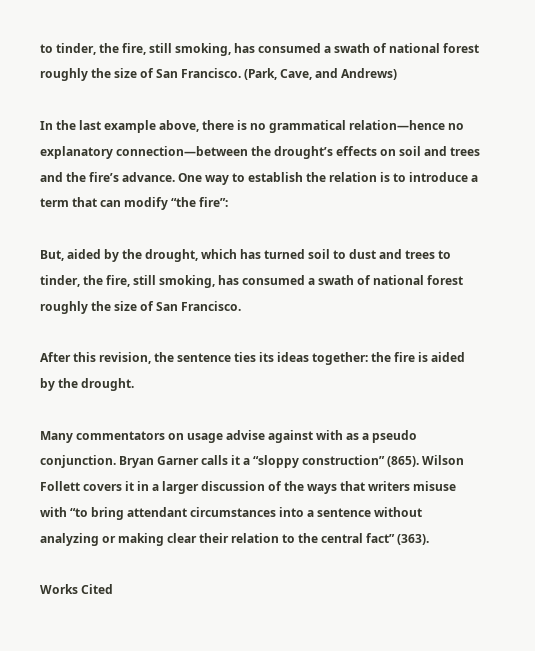to tinder, the fire, still smoking, has consumed a swath of national forest roughly the size of San Francisco. (Park, Cave, and Andrews)

In the last example above, there is no grammatical relation—hence no explanatory connection—between the drought’s effects on soil and trees and the fire’s advance. One way to establish the relation is to introduce a term that can modify “the fire”:

But, aided by the drought, which has turned soil to dust and trees to tinder, the fire, still smoking, has consumed a swath of national forest roughly the size of San Francisco.

After this revision, the sentence ties its ideas together: the fire is aided by the drought.

Many commentators on usage advise against with as a pseudo conjunction. Bryan Garner calls it a “sloppy construction” (865). Wilson Follett covers it in a larger discussion of the ways that writers misuse with “to bring attendant circumstances into a sentence without analyzing or making clear their relation to the central fact” (363).

Works Cited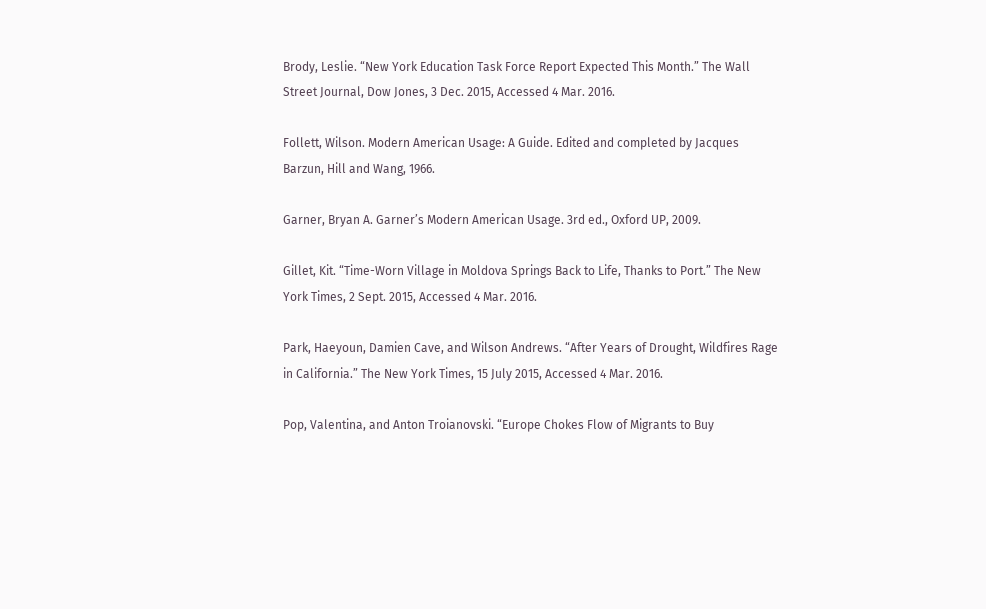Brody, Leslie. “New York Education Task Force Report Expected This Month.” The Wall Street Journal, Dow Jones, 3 Dec. 2015, Accessed 4 Mar. 2016.

Follett, Wilson. Modern American Usage: A Guide. Edited and completed by Jacques Barzun, Hill and Wang, 1966.

Garner, Bryan A. Garner’s Modern American Usage. 3rd ed., Oxford UP, 2009.

Gillet, Kit. “Time-Worn Village in Moldova Springs Back to Life, Thanks to Port.” The New York Times, 2 Sept. 2015, Accessed 4 Mar. 2016.

Park, Haeyoun, Damien Cave, and Wilson Andrews. “After Years of Drought, Wildfires Rage in California.” The New York Times, 15 July 2015, Accessed 4 Mar. 2016.

Pop, Valentina, and Anton Troianovski. “Europe Chokes Flow of Migrants to Buy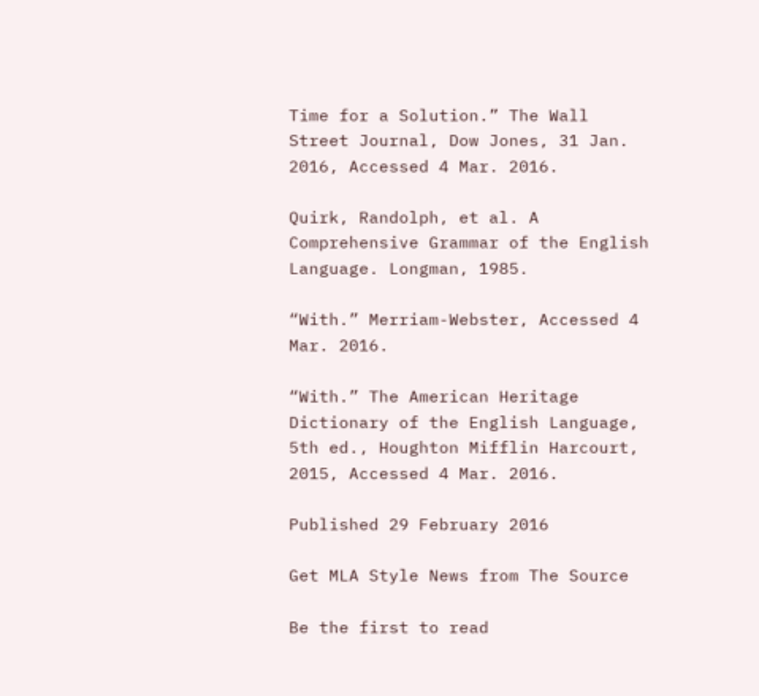Time for a Solution.” The Wall Street Journal, Dow Jones, 31 Jan. 2016, Accessed 4 Mar. 2016.

Quirk, Randolph, et al. A Comprehensive Grammar of the English Language. Longman, 1985.

“With.” Merriam-Webster, Accessed 4 Mar. 2016.

“With.” The American Heritage Dictionary of the English Language, 5th ed., Houghton Mifflin Harcourt, 2015, Accessed 4 Mar. 2016.

Published 29 February 2016

Get MLA Style News from The Source

Be the first to read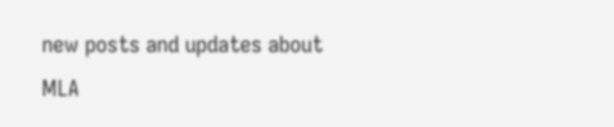new posts and updates about MLA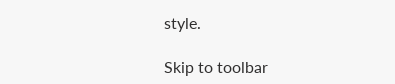style.

Skip to toolbar